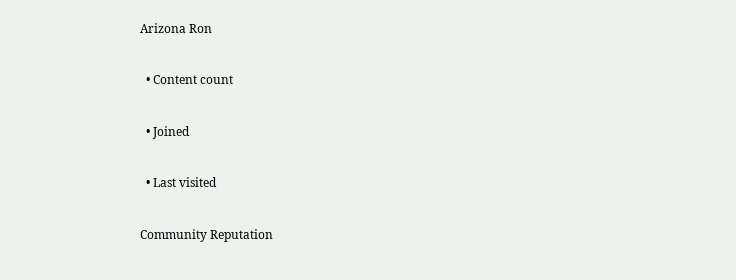Arizona Ron

  • Content count

  • Joined

  • Last visited

Community Reputation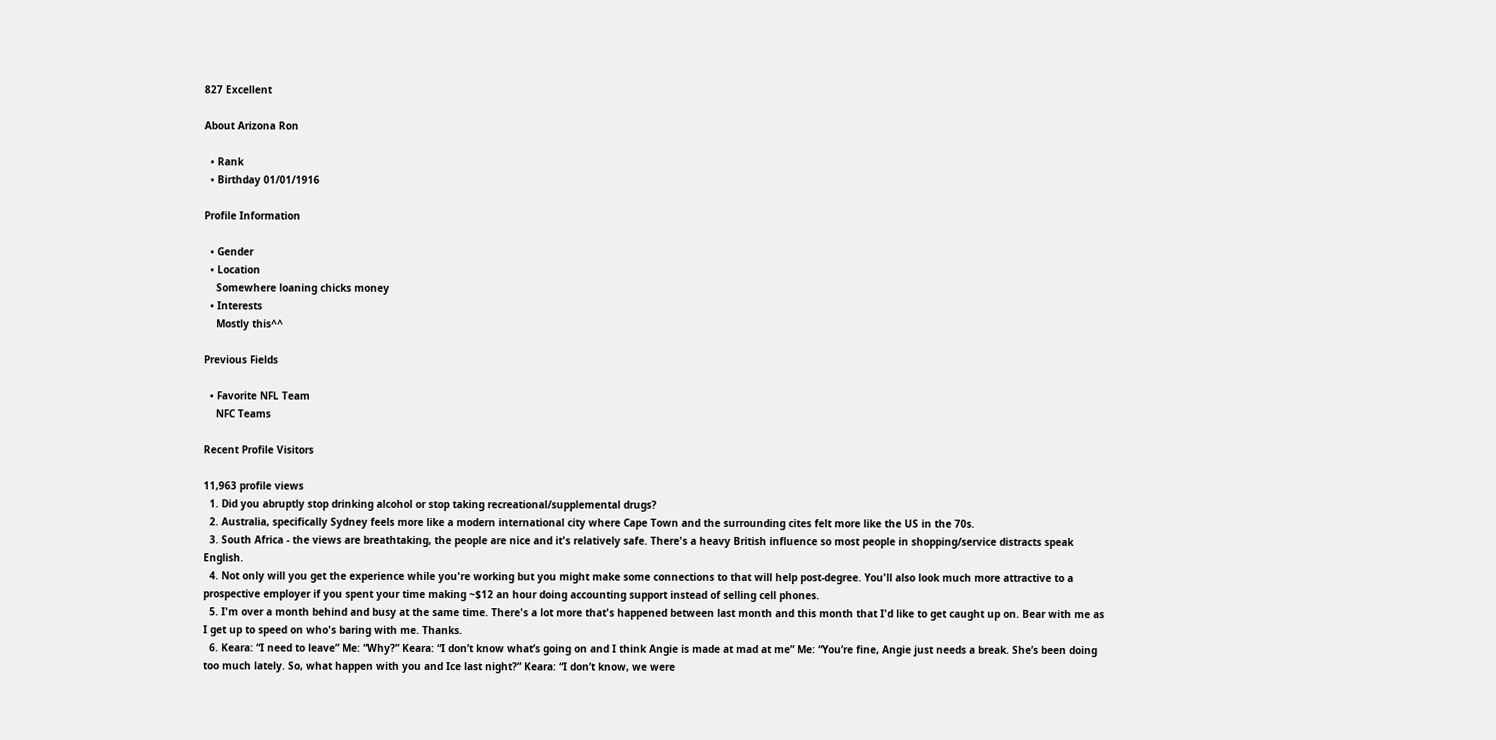827 Excellent

About Arizona Ron

  • Rank
  • Birthday 01/01/1916

Profile Information

  • Gender
  • Location
    Somewhere loaning chicks money
  • Interests
    Mostly this^^

Previous Fields

  • Favorite NFL Team
    NFC Teams

Recent Profile Visitors

11,963 profile views
  1. Did you abruptly stop drinking alcohol or stop taking recreational/supplemental drugs?
  2. Australia, specifically Sydney feels more like a modern international city where Cape Town and the surrounding cites felt more like the US in the 70s.
  3. South Africa - the views are breathtaking, the people are nice and it's relatively safe. There's a heavy British influence so most people in shopping/service distracts speak English.
  4. Not only will you get the experience while you're working but you might make some connections to that will help post-degree. You'll also look much more attractive to a prospective employer if you spent your time making ~$12 an hour doing accounting support instead of selling cell phones.
  5. I'm over a month behind and busy at the same time. There's a lot more that's happened between last month and this month that I'd like to get caught up on. Bear with me as I get up to speed on who's baring with me. Thanks.
  6. Keara: “I need to leave” Me: “Why?” Keara: “I don’t know what’s going on and I think Angie is made at mad at me” Me: “You’re fine, Angie just needs a break. She’s been doing too much lately. So, what happen with you and Ice last night?” Keara: “I don’t know, we were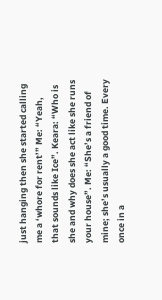just hanging then she started calling me a ‘whore for rent’” Me: “Yeah, that sounds like Ice”. Keara: “Who is she and why does she act like she runs your house”. Me: “She’s a friend of mine; she’s usually a good time. Every once in a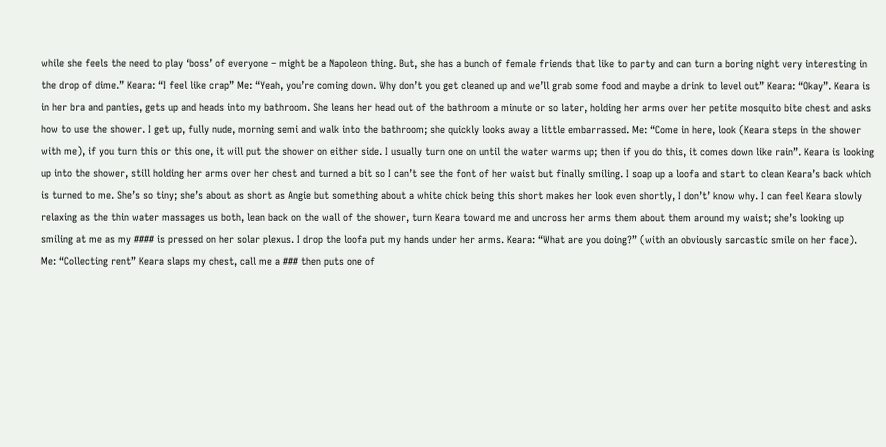while she feels the need to play ‘boss’ of everyone – might be a Napoleon thing. But, she has a bunch of female friends that like to party and can turn a boring night very interesting in the drop of dime.” Keara: “I feel like crap” Me: “Yeah, you’re coming down. Why don’t you get cleaned up and we’ll grab some food and maybe a drink to level out” Keara: “Okay”. Keara is in her bra and panties, gets up and heads into my bathroom. She leans her head out of the bathroom a minute or so later, holding her arms over her petite mosquito bite chest and asks how to use the shower. I get up, fully nude, morning semi and walk into the bathroom; she quickly looks away a little embarrassed. Me: “Come in here, look (Keara steps in the shower with me), if you turn this or this one, it will put the shower on either side. I usually turn one on until the water warms up; then if you do this, it comes down like rain”. Keara is looking up into the shower, still holding her arms over her chest and turned a bit so I can’t see the font of her waist but finally smiling. I soap up a loofa and start to clean Keara’s back which is turned to me. She’s so tiny; she’s about as short as Angie but something about a white chick being this short makes her look even shortly, I don’t’ know why. I can feel Keara slowly relaxing as the thin water massages us both, lean back on the wall of the shower, turn Keara toward me and uncross her arms them about them around my waist; she’s looking up smiling at me as my #### is pressed on her solar plexus. I drop the loofa put my hands under her arms. Keara: “What are you doing?” (with an obviously sarcastic smile on her face). Me: “Collecting rent” Keara slaps my chest, call me a ### then puts one of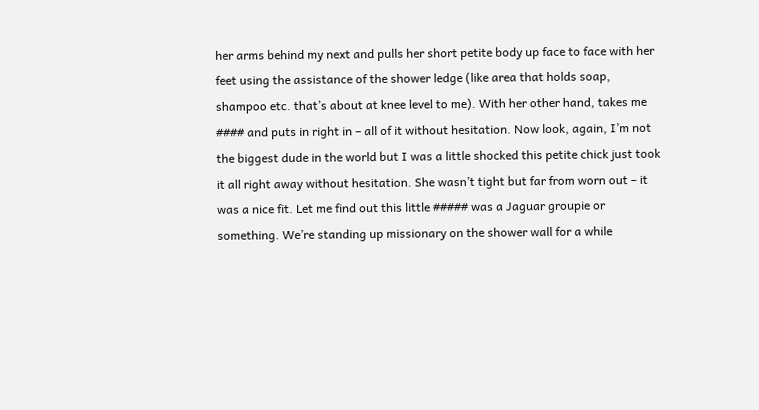her arms behind my next and pulls her short petite body up face to face with her feet using the assistance of the shower ledge (like area that holds soap, shampoo etc. that’s about at knee level to me). With her other hand, takes me #### and puts in right in – all of it without hesitation. Now look, again, I’m not the biggest dude in the world but I was a little shocked this petite chick just took it all right away without hesitation. She wasn’t tight but far from worn out – it was a nice fit. Let me find out this little ##### was a Jaguar groupie or something. We’re standing up missionary on the shower wall for a while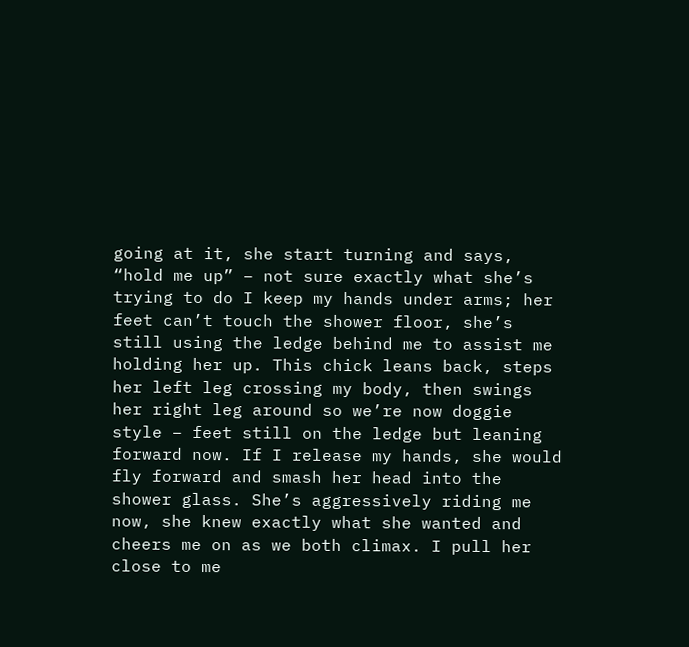going at it, she start turning and says, “hold me up” – not sure exactly what she’s trying to do I keep my hands under arms; her feet can’t touch the shower floor, she’s still using the ledge behind me to assist me holding her up. This chick leans back, steps her left leg crossing my body, then swings her right leg around so we’re now doggie style – feet still on the ledge but leaning forward now. If I release my hands, she would fly forward and smash her head into the shower glass. She’s aggressively riding me now, she knew exactly what she wanted and cheers me on as we both climax. I pull her close to me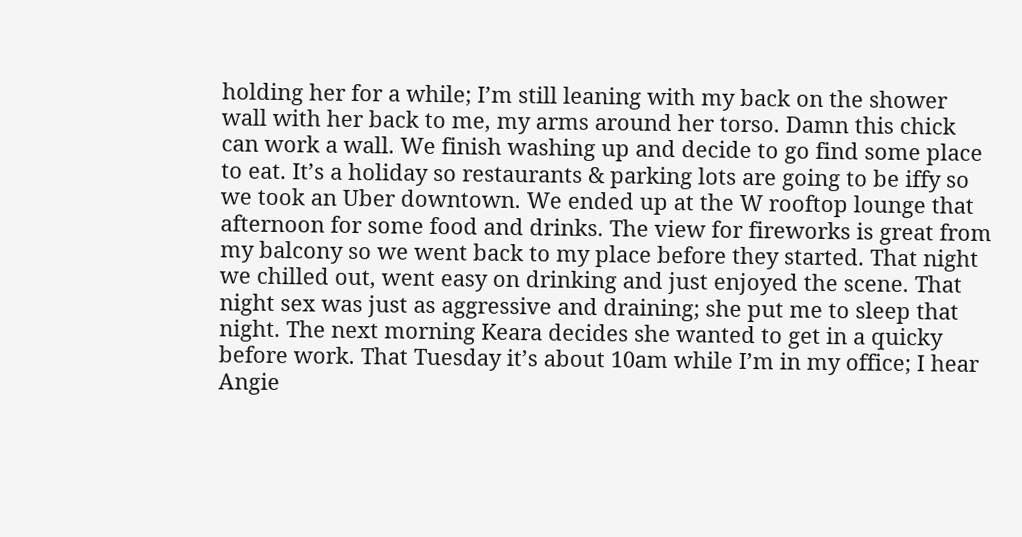holding her for a while; I’m still leaning with my back on the shower wall with her back to me, my arms around her torso. Damn this chick can work a wall. We finish washing up and decide to go find some place to eat. It’s a holiday so restaurants & parking lots are going to be iffy so we took an Uber downtown. We ended up at the W rooftop lounge that afternoon for some food and drinks. The view for fireworks is great from my balcony so we went back to my place before they started. That night we chilled out, went easy on drinking and just enjoyed the scene. That night sex was just as aggressive and draining; she put me to sleep that night. The next morning Keara decides she wanted to get in a quicky before work. That Tuesday it’s about 10am while I’m in my office; I hear Angie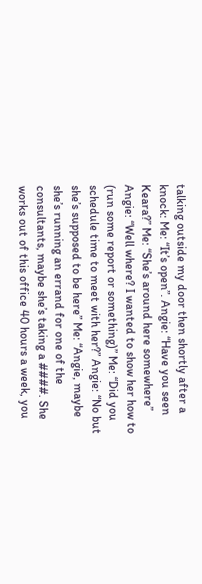talking outside my door then shortly after a knock: Me: “It’s open”. Angie: “Have you seen Keara?” Me: “She’s around here somewhere” Angie: “Well where? I wanted to show her how to (run some report or something)” Me: “Did you schedule time to meet with her?” Angie: “No but she’s supposed to be here” Me: “Angie, maybe she’s running an errand for one of the consultants, maybe she’s taking a ####. She works out of this office 40 hours a week, you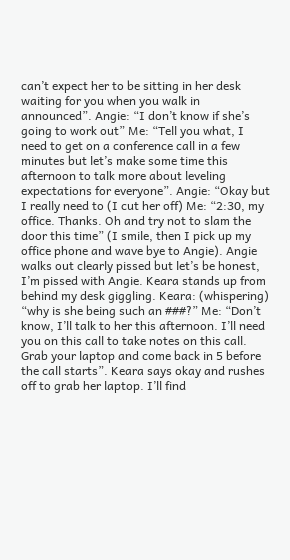can’t expect her to be sitting in her desk waiting for you when you walk in announced”. Angie: “I don’t know if she’s going to work out” Me: “Tell you what, I need to get on a conference call in a few minutes but let’s make some time this afternoon to talk more about leveling expectations for everyone”. Angie: “Okay but I really need to (I cut her off) Me: “2:30, my office. Thanks. Oh and try not to slam the door this time” (I smile, then I pick up my office phone and wave bye to Angie). Angie walks out clearly pissed but let’s be honest, I’m pissed with Angie. Keara stands up from behind my desk giggling. Keara: (whispering) “why is she being such an ###?” Me: “Don’t know, I’ll talk to her this afternoon. I’ll need you on this call to take notes on this call. Grab your laptop and come back in 5 before the call starts”. Keara says okay and rushes off to grab her laptop. I’ll find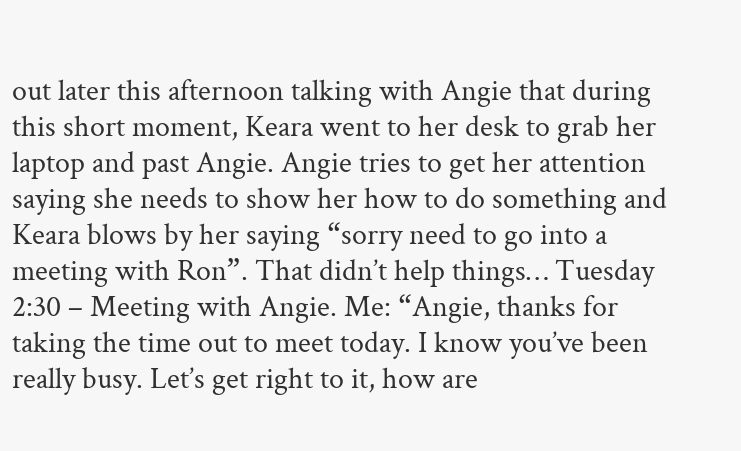out later this afternoon talking with Angie that during this short moment, Keara went to her desk to grab her laptop and past Angie. Angie tries to get her attention saying she needs to show her how to do something and Keara blows by her saying “sorry need to go into a meeting with Ron”. That didn’t help things… Tuesday 2:30 – Meeting with Angie. Me: “Angie, thanks for taking the time out to meet today. I know you’ve been really busy. Let’s get right to it, how are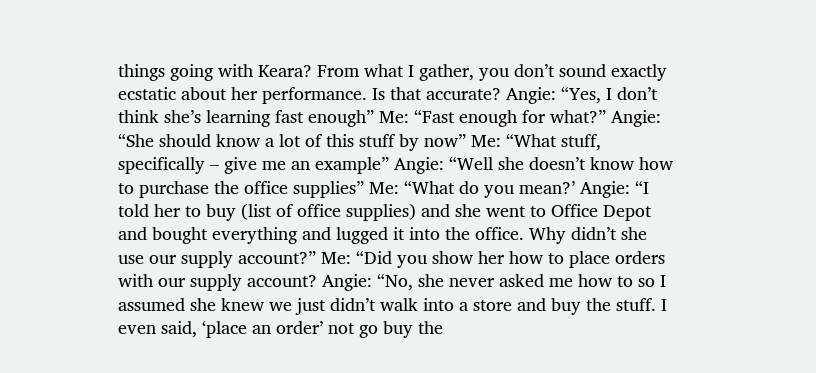things going with Keara? From what I gather, you don’t sound exactly ecstatic about her performance. Is that accurate? Angie: “Yes, I don’t think she’s learning fast enough” Me: “Fast enough for what?” Angie: “She should know a lot of this stuff by now” Me: “What stuff, specifically – give me an example” Angie: “Well she doesn’t know how to purchase the office supplies” Me: “What do you mean?’ Angie: “I told her to buy (list of office supplies) and she went to Office Depot and bought everything and lugged it into the office. Why didn’t she use our supply account?” Me: “Did you show her how to place orders with our supply account? Angie: “No, she never asked me how to so I assumed she knew we just didn’t walk into a store and buy the stuff. I even said, ‘place an order’ not go buy the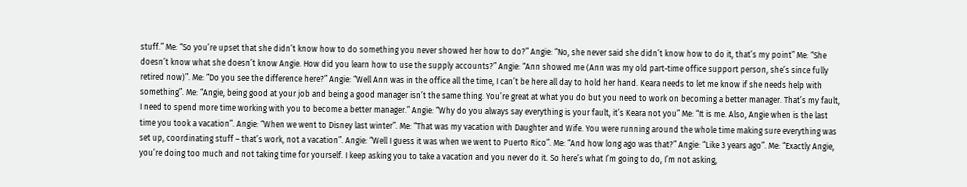stuff.” Me: “So you’re upset that she didn’t know how to do something you never showed her how to do?” Angie: “No, she never said she didn’t know how to do it, that’s my point” Me: “She doesn’t know what she doesn’t know Angie. How did you learn how to use the supply accounts?” Angie: “Ann showed me (Ann was my old part-time office support person, she’s since fully retired now)”. Me: “Do you see the difference here?” Angie: “Well Ann was in the office all the time, I can’t be here all day to hold her hand. Keara needs to let me know if she needs help with something”. Me: “Angie, being good at your job and being a good manager isn’t the same thing. You’re great at what you do but you need to work on becoming a better manager. That’s my fault, I need to spend more time working with you to become a better manager.” Angie: “Why do you always say everything is your fault, it’s Keara not you” Me: “It is me. Also, Angie when is the last time you took a vacation”. Angie: “When we went to Disney last winter”. Me: “That was my vacation with Daughter and Wife. You were running around the whole time making sure everything was set up, coordinating stuff – that’s work, not a vacation”. Angie: “Well I guess it was when we went to Puerto Rico”. Me: “And how long ago was that?” Angie: “Like 3 years ago”. Me: “Exactly Angie, you’re doing too much and not taking time for yourself. I keep asking you to take a vacation and you never do it. So here’s what I’m going to do, I’m not asking,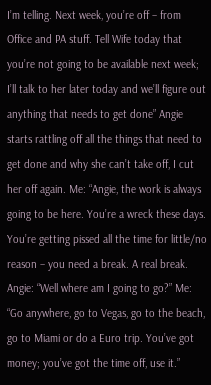I’m telling. Next week, you’re off – from Office and PA stuff. Tell Wife today that you’re not going to be available next week; I’ll talk to her later today and we’ll figure out anything that needs to get done” Angie starts rattling off all the things that need to get done and why she can’t take off, I cut her off again. Me: “Angie, the work is always going to be here. You’re a wreck these days. You’re getting pissed all the time for little/no reason – you need a break. A real break. Angie: “Well where am I going to go?” Me: “Go anywhere, go to Vegas, go to the beach, go to Miami or do a Euro trip. You’ve got money; you’ve got the time off, use it.”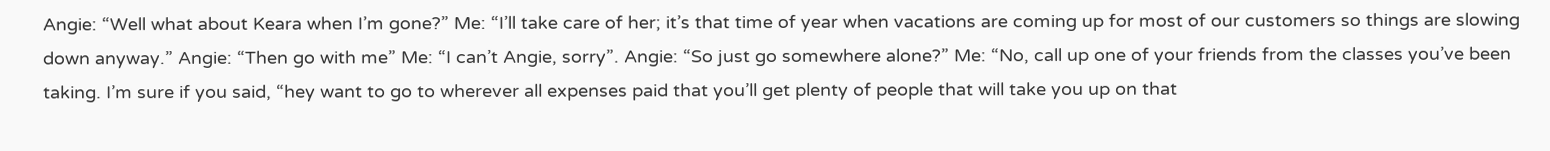Angie: “Well what about Keara when I’m gone?” Me: “I’ll take care of her; it’s that time of year when vacations are coming up for most of our customers so things are slowing down anyway.” Angie: “Then go with me” Me: “I can’t Angie, sorry”. Angie: “So just go somewhere alone?” Me: “No, call up one of your friends from the classes you’ve been taking. I’m sure if you said, “hey want to go to wherever all expenses paid that you’ll get plenty of people that will take you up on that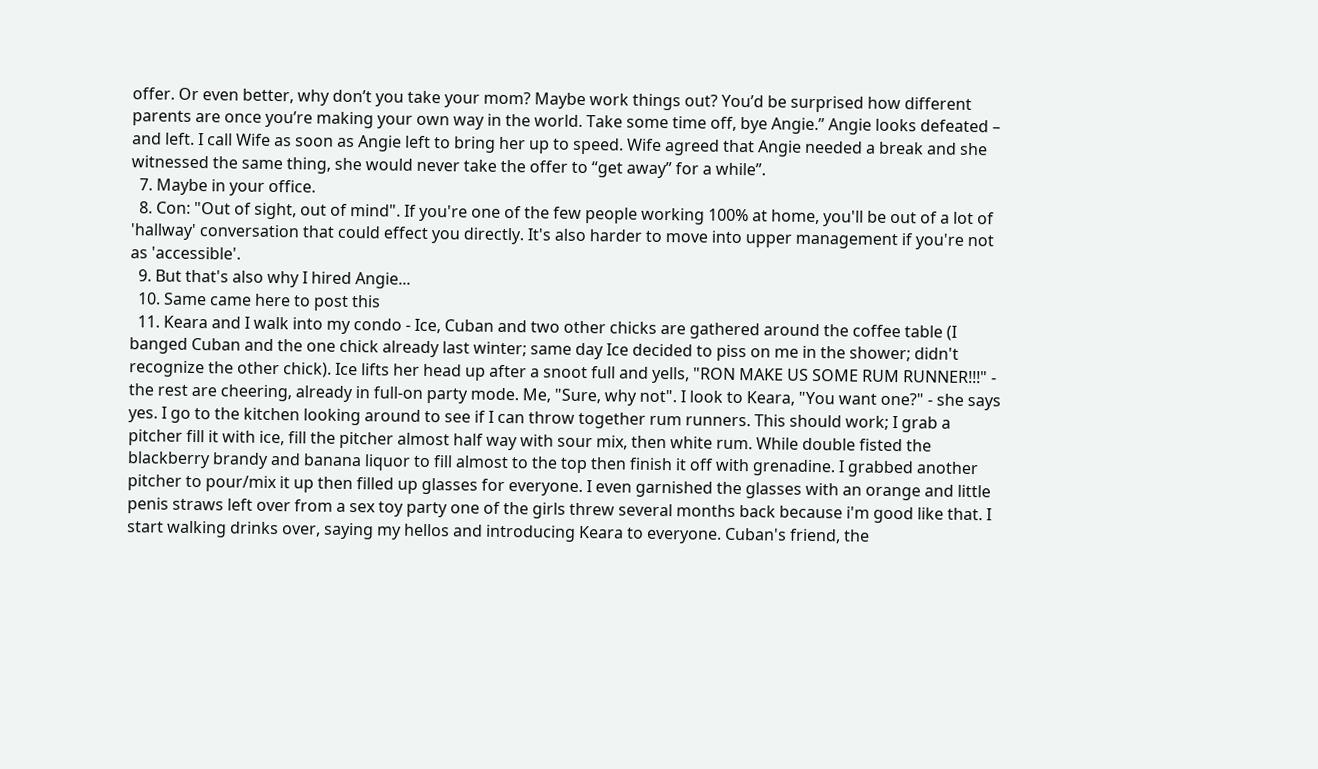offer. Or even better, why don’t you take your mom? Maybe work things out? You’d be surprised how different parents are once you’re making your own way in the world. Take some time off, bye Angie.” Angie looks defeated – and left. I call Wife as soon as Angie left to bring her up to speed. Wife agreed that Angie needed a break and she witnessed the same thing, she would never take the offer to “get away” for a while”.
  7. Maybe in your office.
  8. Con: "Out of sight, out of mind". If you're one of the few people working 100% at home, you'll be out of a lot of 'hallway' conversation that could effect you directly. It's also harder to move into upper management if you're not as 'accessible'.
  9. But that's also why I hired Angie...
  10. Same came here to post this
  11. Keara and I walk into my condo - Ice, Cuban and two other chicks are gathered around the coffee table (I banged Cuban and the one chick already last winter; same day Ice decided to piss on me in the shower; didn't recognize the other chick). Ice lifts her head up after a snoot full and yells, "RON MAKE US SOME RUM RUNNER!!!" - the rest are cheering, already in full-on party mode. Me, "Sure, why not". I look to Keara, "You want one?" - she says yes. I go to the kitchen looking around to see if I can throw together rum runners. This should work; I grab a pitcher fill it with ice, fill the pitcher almost half way with sour mix, then white rum. While double fisted the blackberry brandy and banana liquor to fill almost to the top then finish it off with grenadine. I grabbed another pitcher to pour/mix it up then filled up glasses for everyone. I even garnished the glasses with an orange and little penis straws left over from a sex toy party one of the girls threw several months back because i'm good like that. I start walking drinks over, saying my hellos and introducing Keara to everyone. Cuban's friend, the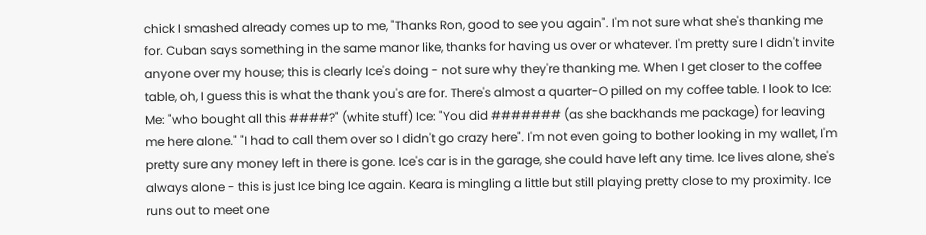chick I smashed already comes up to me, "Thanks Ron, good to see you again". I'm not sure what she's thanking me for. Cuban says something in the same manor like, thanks for having us over or whatever. I'm pretty sure I didn't invite anyone over my house; this is clearly Ice's doing - not sure why they're thanking me. When I get closer to the coffee table, oh, I guess this is what the thank you's are for. There's almost a quarter-O pilled on my coffee table. I look to Ice: Me: "who bought all this ####?" (white stuff) Ice: "You did ####### (as she backhands me package) for leaving me here alone." "I had to call them over so I didn't go crazy here". I'm not even going to bother looking in my wallet, I'm pretty sure any money left in there is gone. Ice's car is in the garage, she could have left any time. Ice lives alone, she's always alone - this is just Ice bing Ice again. Keara is mingling a little but still playing pretty close to my proximity. Ice runs out to meet one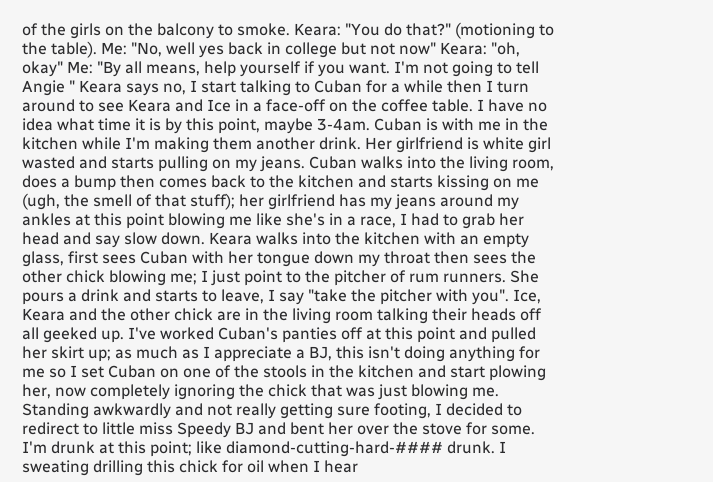of the girls on the balcony to smoke. Keara: "You do that?" (motioning to the table). Me: "No, well yes back in college but not now" Keara: "oh, okay" Me: "By all means, help yourself if you want. I'm not going to tell Angie " Keara says no, I start talking to Cuban for a while then I turn around to see Keara and Ice in a face-off on the coffee table. I have no idea what time it is by this point, maybe 3-4am. Cuban is with me in the kitchen while I'm making them another drink. Her girlfriend is white girl wasted and starts pulling on my jeans. Cuban walks into the living room, does a bump then comes back to the kitchen and starts kissing on me (ugh, the smell of that stuff); her girlfriend has my jeans around my ankles at this point blowing me like she's in a race, I had to grab her head and say slow down. Keara walks into the kitchen with an empty glass, first sees Cuban with her tongue down my throat then sees the other chick blowing me; I just point to the pitcher of rum runners. She pours a drink and starts to leave, I say "take the pitcher with you". Ice, Keara and the other chick are in the living room talking their heads off all geeked up. I've worked Cuban's panties off at this point and pulled her skirt up; as much as I appreciate a BJ, this isn't doing anything for me so I set Cuban on one of the stools in the kitchen and start plowing her, now completely ignoring the chick that was just blowing me. Standing awkwardly and not really getting sure footing, I decided to redirect to little miss Speedy BJ and bent her over the stove for some. I'm drunk at this point; like diamond-cutting-hard-#### drunk. I sweating drilling this chick for oil when I hear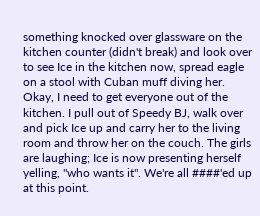something knocked over glassware on the kitchen counter (didn't break) and look over to see Ice in the kitchen now, spread eagle on a stool with Cuban muff diving her. Okay, I need to get everyone out of the kitchen. I pull out of Speedy BJ, walk over and pick Ice up and carry her to the living room and throw her on the couch. The girls are laughing; Ice is now presenting herself yelling, "who wants it". We're all ####'ed up at this point.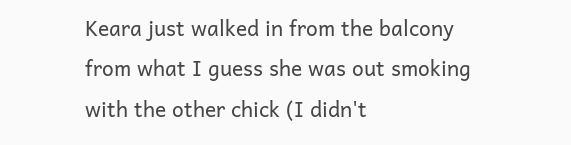Keara just walked in from the balcony from what I guess she was out smoking with the other chick (I didn't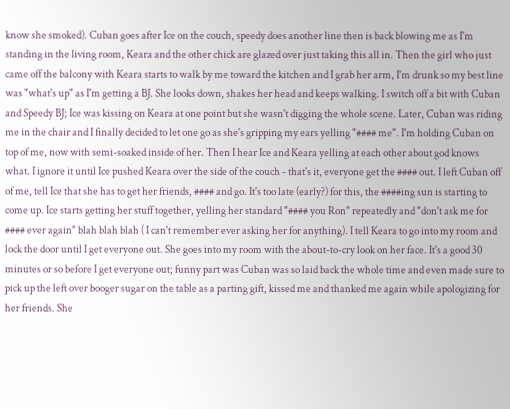know she smoked). Cuban goes after Ice on the couch, speedy does another line then is back blowing me as I'm standing in the living room, Keara and the other chick are glazed over just taking this all in. Then the girl who just came off the balcony with Keara starts to walk by me toward the kitchen and I grab her arm, I'm drunk so my best line was "what's up" as I'm getting a BJ. She looks down, shakes her head and keeps walking. I switch off a bit with Cuban and Speedy BJ; Ice was kissing on Keara at one point but she wasn't digging the whole scene. Later, Cuban was riding me in the chair and I finally decided to let one go as she's gripping my ears yelling "#### me". I'm holding Cuban on top of me, now with semi-soaked inside of her. Then I hear Ice and Keara yelling at each other about god knows what. I ignore it until Ice pushed Keara over the side of the couch - that's it, everyone get the #### out. I left Cuban off of me, tell Ice that she has to get her friends, #### and go. It's too late (early?) for this, the ####ing sun is starting to come up. Ice starts getting her stuff together, yelling her standard "#### you Ron" repeatedly and "don't ask me for #### ever again" blah blah blah ( I can't remember ever asking her for anything). I tell Keara to go into my room and lock the door until I get everyone out. She goes into my room with the about-to-cry look on her face. It's a good 30 minutes or so before I get everyone out; funny part was Cuban was so laid back the whole time and even made sure to pick up the left over booger sugar on the table as a parting gift, kissed me and thanked me again while apologizing for her friends. She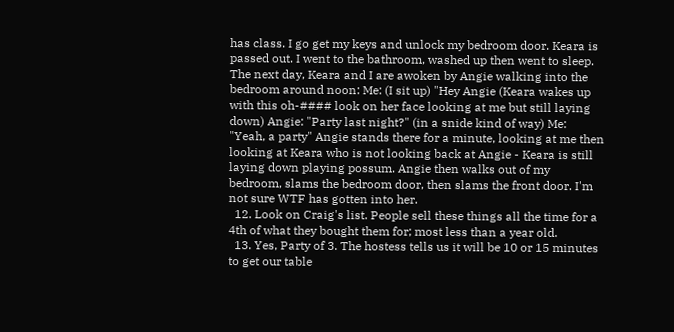has class. I go get my keys and unlock my bedroom door. Keara is passed out. I went to the bathroom, washed up then went to sleep. The next day, Keara and I are awoken by Angie walking into the bedroom around noon: Me: (I sit up) "Hey Angie (Keara wakes up with this oh-#### look on her face looking at me but still laying down) Angie: "Party last night?" (in a snide kind of way) Me: "Yeah, a party" Angie stands there for a minute, looking at me then looking at Keara who is not looking back at Angie - Keara is still laying down playing possum. Angie then walks out of my bedroom, slams the bedroom door, then slams the front door. I'm not sure WTF has gotten into her.
  12. Look on Craig's list. People sell these things all the time for a 4th of what they bought them for; most less than a year old.
  13. Yes, Party of 3. The hostess tells us it will be 10 or 15 minutes to get our table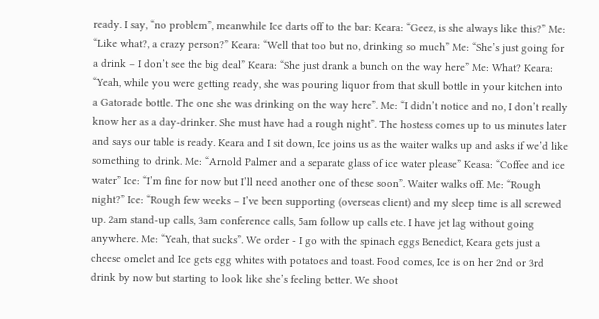ready. I say, “no problem”, meanwhile Ice darts off to the bar: Keara: “Geez, is she always like this?” Me: “Like what?, a crazy person?” Keara: “Well that too but no, drinking so much” Me: “She’s just going for a drink – I don’t see the big deal” Keara: “She just drank a bunch on the way here” Me: What? Keara: “Yeah, while you were getting ready, she was pouring liquor from that skull bottle in your kitchen into a Gatorade bottle. The one she was drinking on the way here”. Me: “I didn’t notice and no, I don’t really know her as a day-drinker. She must have had a rough night”. The hostess comes up to us minutes later and says our table is ready. Keara and I sit down, Ice joins us as the waiter walks up and asks if we’d like something to drink. Me: “Arnold Palmer and a separate glass of ice water please” Keasa: “Coffee and ice water” Ice: “I’m fine for now but I’ll need another one of these soon”. Waiter walks off. Me: “Rough night?” Ice: “Rough few weeks – I’ve been supporting (overseas client) and my sleep time is all screwed up. 2am stand-up calls, 3am conference calls, 5am follow up calls etc. I have jet lag without going anywhere. Me: “Yeah, that sucks”. We order - I go with the spinach eggs Benedict, Keara gets just a cheese omelet and Ice gets egg whites with potatoes and toast. Food comes, Ice is on her 2nd or 3rd drink by now but starting to look like she’s feeling better. We shoot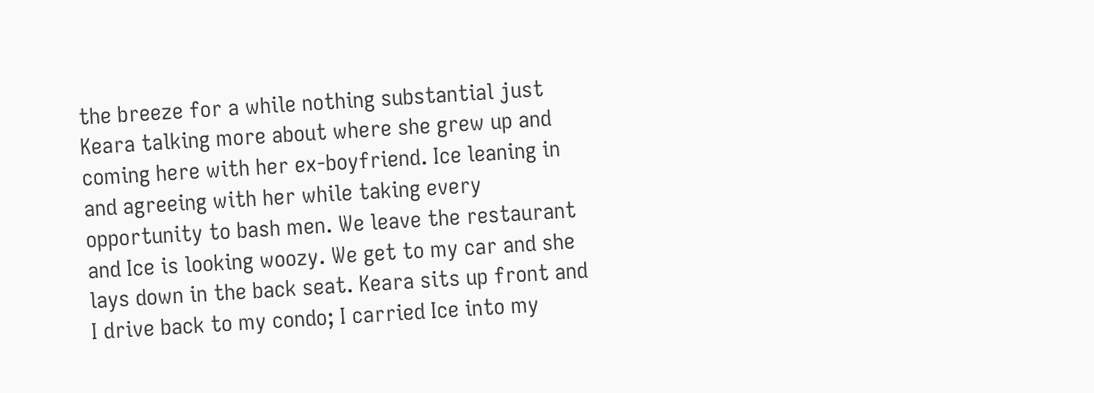the breeze for a while nothing substantial just Keara talking more about where she grew up and coming here with her ex-boyfriend. Ice leaning in and agreeing with her while taking every opportunity to bash men. We leave the restaurant and Ice is looking woozy. We get to my car and she lays down in the back seat. Keara sits up front and I drive back to my condo; I carried Ice into my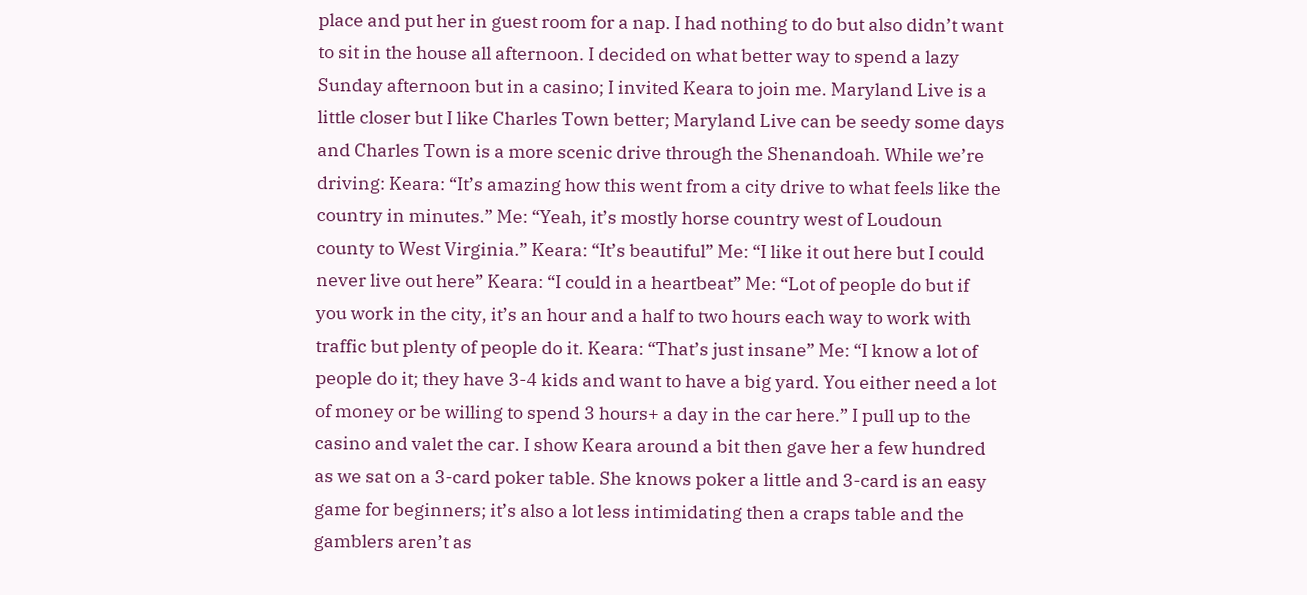place and put her in guest room for a nap. I had nothing to do but also didn’t want to sit in the house all afternoon. I decided on what better way to spend a lazy Sunday afternoon but in a casino; I invited Keara to join me. Maryland Live is a little closer but I like Charles Town better; Maryland Live can be seedy some days and Charles Town is a more scenic drive through the Shenandoah. While we’re driving: Keara: “It’s amazing how this went from a city drive to what feels like the country in minutes.” Me: “Yeah, it’s mostly horse country west of Loudoun county to West Virginia.” Keara: “It’s beautiful” Me: “I like it out here but I could never live out here” Keara: “I could in a heartbeat” Me: “Lot of people do but if you work in the city, it’s an hour and a half to two hours each way to work with traffic but plenty of people do it. Keara: “That’s just insane” Me: “I know a lot of people do it; they have 3-4 kids and want to have a big yard. You either need a lot of money or be willing to spend 3 hours+ a day in the car here.” I pull up to the casino and valet the car. I show Keara around a bit then gave her a few hundred as we sat on a 3-card poker table. She knows poker a little and 3-card is an easy game for beginners; it’s also a lot less intimidating then a craps table and the gamblers aren’t as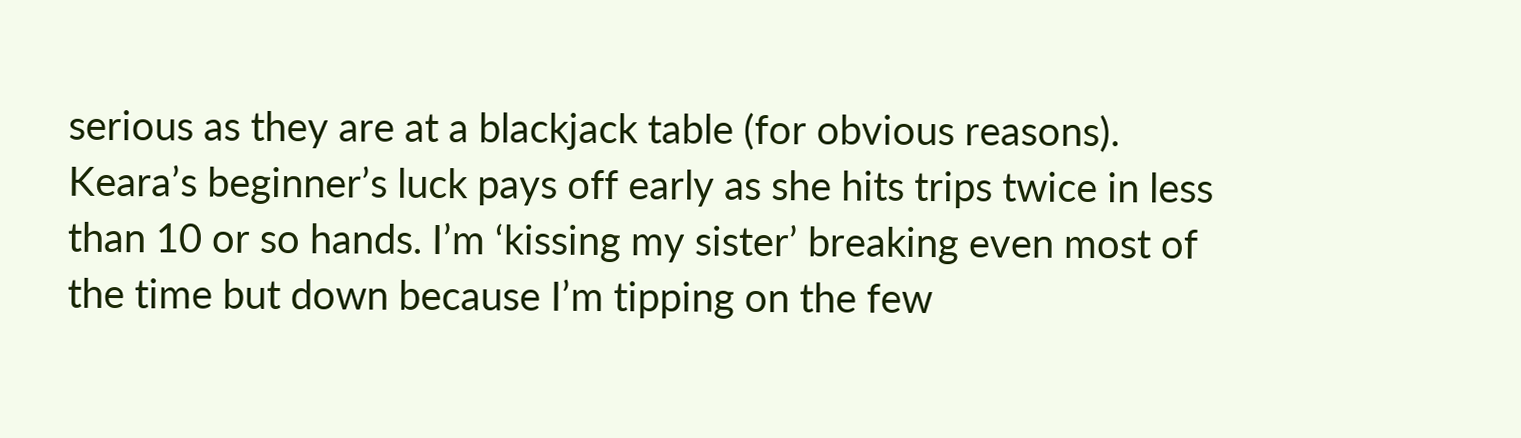serious as they are at a blackjack table (for obvious reasons). Keara’s beginner’s luck pays off early as she hits trips twice in less than 10 or so hands. I’m ‘kissing my sister’ breaking even most of the time but down because I’m tipping on the few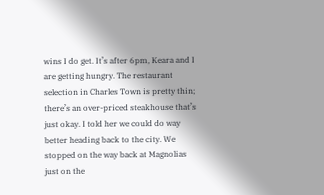wins I do get. It’s after 6pm, Keara and I are getting hungry. The restaurant selection in Charles Town is pretty thin; there’s an over-priced steakhouse that’s just okay. I told her we could do way better heading back to the city. We stopped on the way back at Magnolias just on the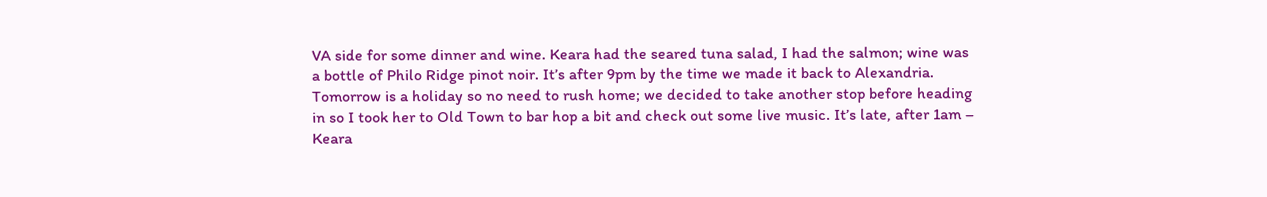VA side for some dinner and wine. Keara had the seared tuna salad, I had the salmon; wine was a bottle of Philo Ridge pinot noir. It’s after 9pm by the time we made it back to Alexandria. Tomorrow is a holiday so no need to rush home; we decided to take another stop before heading in so I took her to Old Town to bar hop a bit and check out some live music. It’s late, after 1am – Keara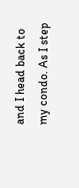and I head back to my condo. As I step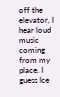off the elevator, I hear loud music coming from my place. I guess Ice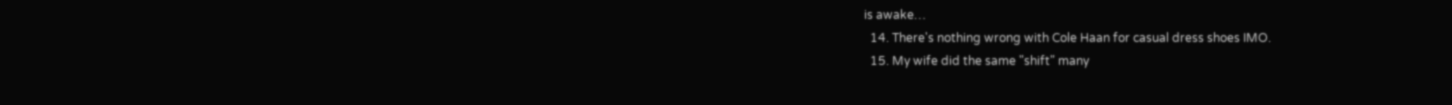is awake…
  14. There's nothing wrong with Cole Haan for casual dress shoes IMO.
  15. My wife did the same "shift" many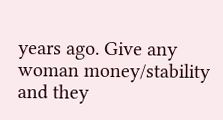years ago. Give any woman money/stability and they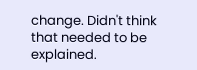change. Didn't think that needed to be explained.